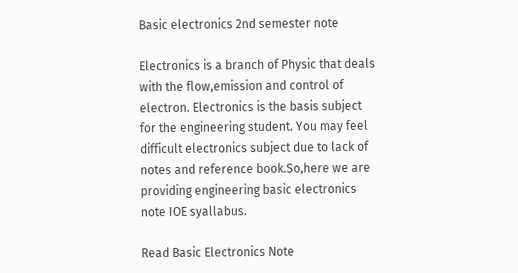Basic electronics 2nd semester note

Electronics is a branch of Physic that deals with the flow,emission and control of electron. Electronics is the basis subject for the engineering student. You may feel difficult electronics subject due to lack of notes and reference book.So,here we are providing engineering basic electronics note IOE syallabus.

Read Basic Electronics Note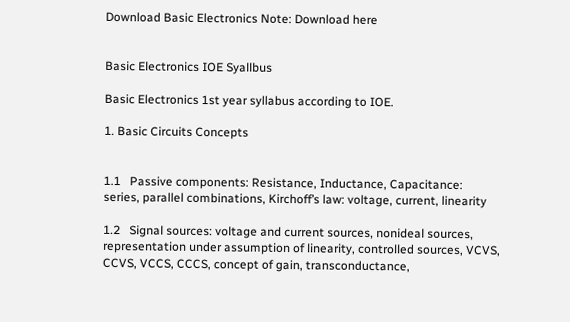Download Basic Electronics Note: Download here


Basic Electronics IOE Syallbus

Basic Electronics 1st year syllabus according to IOE.

1. Basic Circuits Concepts


1.1   Passive components: Resistance, Inductance, Capacitance: series, parallel combinations, Kirchoff’s law: voltage, current, linearity

1.2   Signal sources: voltage and current sources, nonideal sources, representation under assumption of linearity, controlled sources, VCVS, CCVS, VCCS, CCCS, concept of gain, transconductance,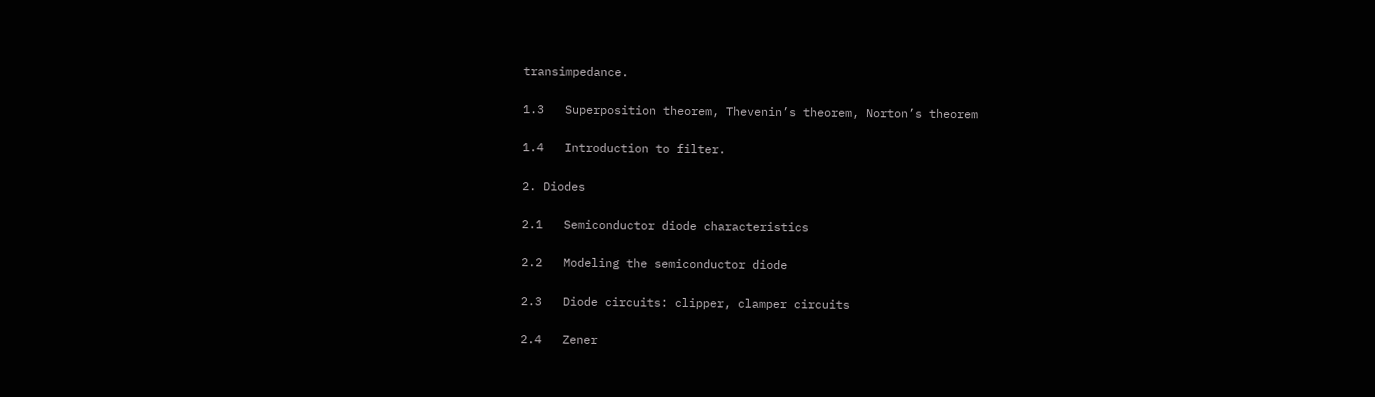transimpedance.

1.3   Superposition theorem, Thevenin’s theorem, Norton’s theorem

1.4   Introduction to filter.

2. Diodes

2.1   Semiconductor diode characteristics

2.2   Modeling the semiconductor diode

2.3   Diode circuits: clipper, clamper circuits

2.4   Zener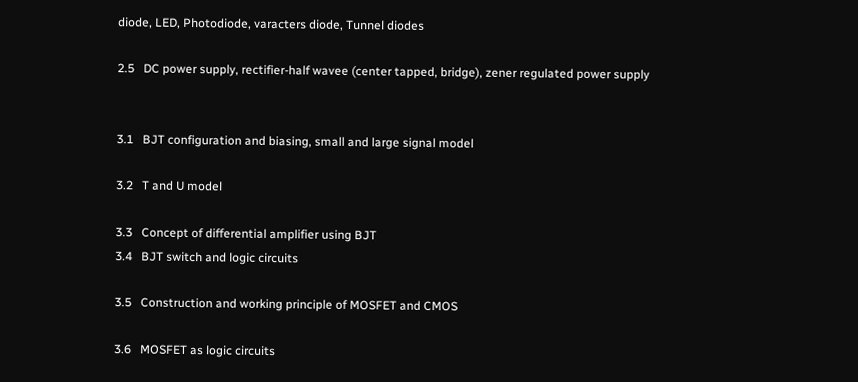diode, LED, Photodiode, varacters diode, Tunnel diodes

2.5   DC power supply, rectifier-half wavee (center tapped, bridge), zener regulated power supply


3.1   BJT configuration and biasing, small and large signal model

3.2   T and U model

3.3   Concept of differential amplifier using BJT
3.4   BJT switch and logic circuits

3.5   Construction and working principle of MOSFET and CMOS

3.6   MOSFET as logic circuits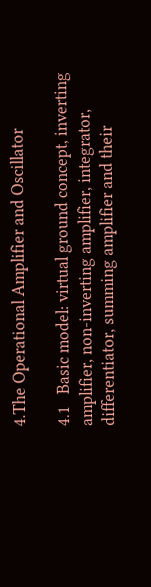4.The Operational Amplifier and Oscillator

4.1   Basic model: virtual ground concept, inverting amplifier, non-inverting amplifier, integrator, differentiator, summing amplifier and their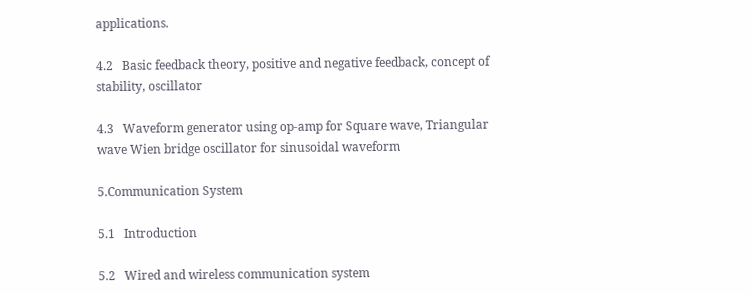applications.

4.2   Basic feedback theory, positive and negative feedback, concept of stability, oscillator

4.3   Waveform generator using op-amp for Square wave, Triangular wave Wien bridge oscillator for sinusoidal waveform

5.Communication System

5.1   Introduction

5.2   Wired and wireless communication system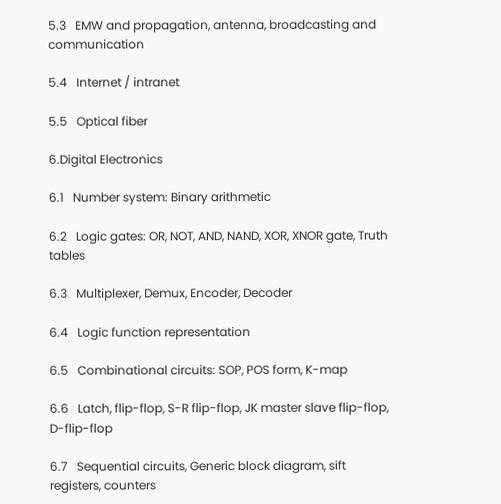5.3   EMW and propagation, antenna, broadcasting and communication

5.4   Internet / intranet

5.5   Optical fiber

6.Digital Electronics

6.1   Number system: Binary arithmetic

6.2   Logic gates: OR, NOT, AND, NAND, XOR, XNOR gate, Truth tables

6.3   Multiplexer, Demux, Encoder, Decoder

6.4   Logic function representation

6.5   Combinational circuits: SOP, POS form, K-map

6.6   Latch, flip-flop, S-R flip-flop, JK master slave flip-flop, D-flip-flop

6.7   Sequential circuits, Generic block diagram, sift registers, counters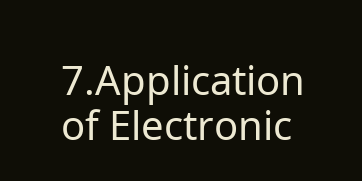7.Application of Electronic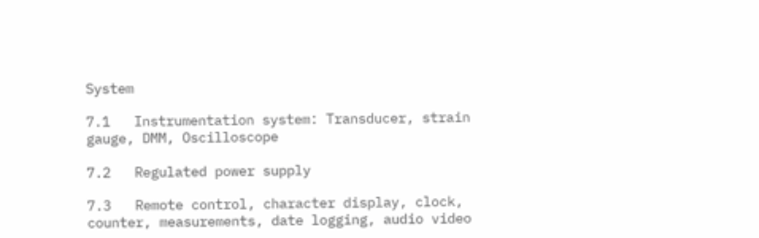System

7.1   Instrumentation system: Transducer, strain gauge, DMM, Oscilloscope

7.2   Regulated power supply

7.3   Remote control, character display, clock, counter, measurements, date logging, audio video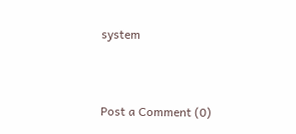system


Post a Comment (0)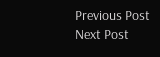Previous Post Next Post